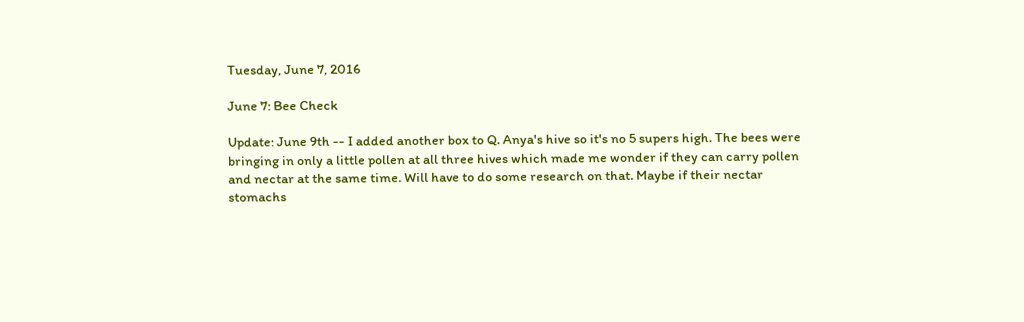Tuesday, June 7, 2016

June 7: Bee Check

Update: June 9th -- I added another box to Q. Anya's hive so it's no 5 supers high. The bees were bringing in only a little pollen at all three hives which made me wonder if they can carry pollen and nectar at the same time. Will have to do some research on that. Maybe if their nectar stomachs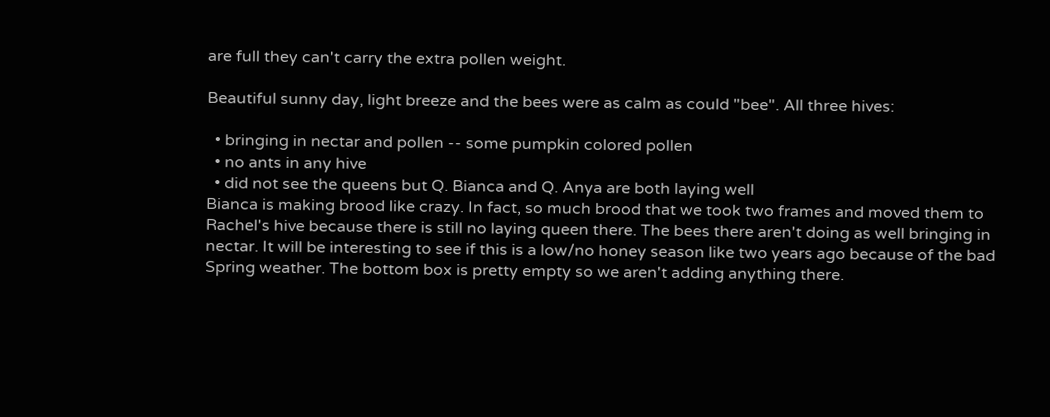are full they can't carry the extra pollen weight.

Beautiful sunny day, light breeze and the bees were as calm as could "bee". All three hives:

  • bringing in nectar and pollen -- some pumpkin colored pollen
  • no ants in any hive
  • did not see the queens but Q. Bianca and Q. Anya are both laying well
Bianca is making brood like crazy. In fact, so much brood that we took two frames and moved them to Rachel's hive because there is still no laying queen there. The bees there aren't doing as well bringing in nectar. It will be interesting to see if this is a low/no honey season like two years ago because of the bad Spring weather. The bottom box is pretty empty so we aren't adding anything there.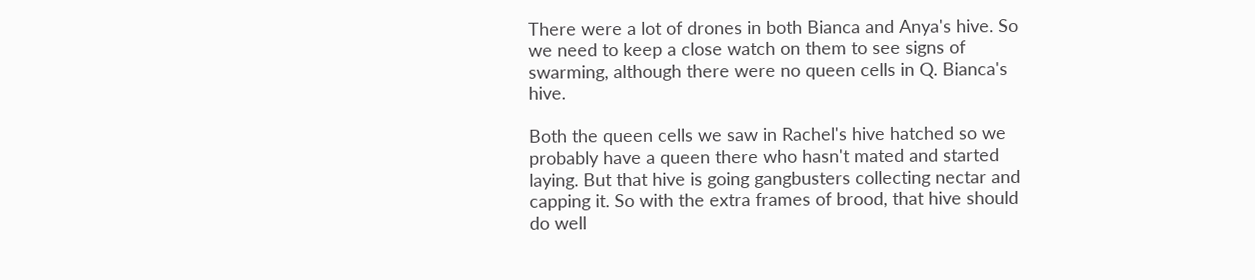There were a lot of drones in both Bianca and Anya's hive. So we need to keep a close watch on them to see signs of swarming, although there were no queen cells in Q. Bianca's hive.

Both the queen cells we saw in Rachel's hive hatched so we probably have a queen there who hasn't mated and started laying. But that hive is going gangbusters collecting nectar and capping it. So with the extra frames of brood, that hive should do well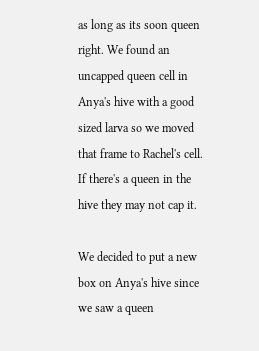as long as its soon queen right. We found an uncapped queen cell in Anya's hive with a good sized larva so we moved that frame to Rachel's cell. If there's a queen in the hive they may not cap it.

We decided to put a new box on Anya's hive since we saw a queen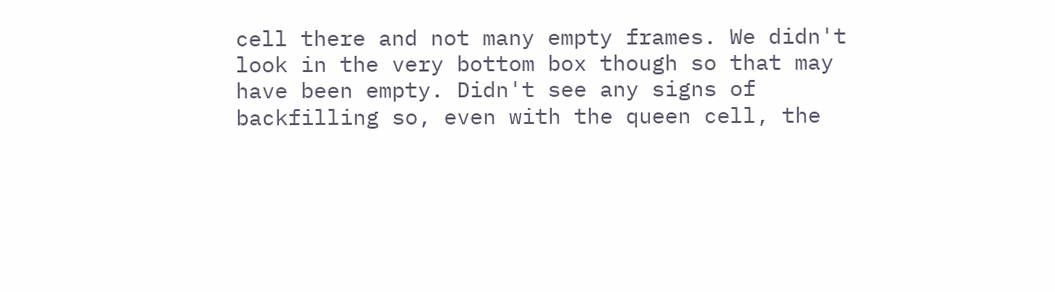cell there and not many empty frames. We didn't look in the very bottom box though so that may have been empty. Didn't see any signs of backfilling so, even with the queen cell, the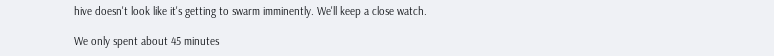hive doesn't look like it's getting to swarm imminently. We'll keep a close watch.

We only spent about 45 minutes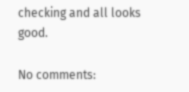checking and all looks good.

No comments: